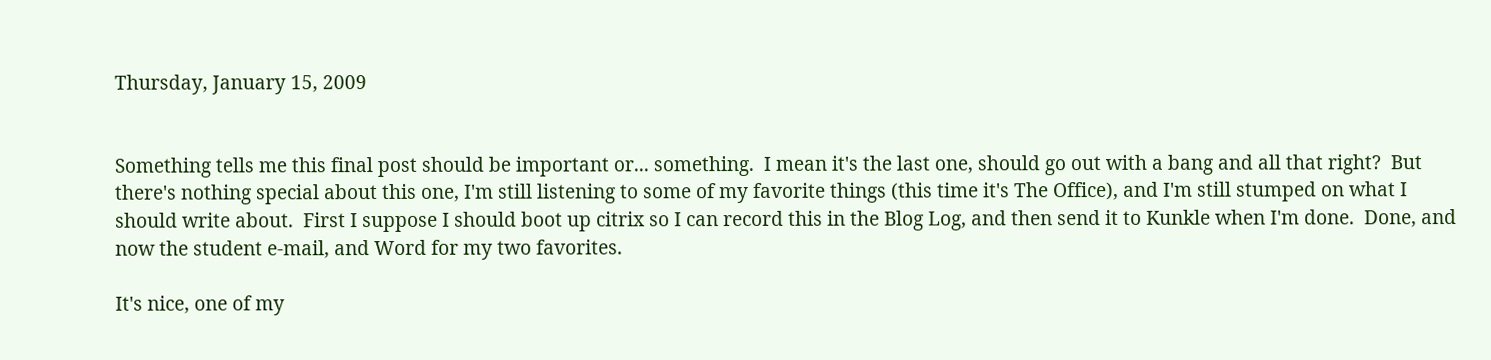Thursday, January 15, 2009


Something tells me this final post should be important or... something.  I mean it's the last one, should go out with a bang and all that right?  But there's nothing special about this one, I'm still listening to some of my favorite things (this time it's The Office), and I'm still stumped on what I should write about.  First I suppose I should boot up citrix so I can record this in the Blog Log, and then send it to Kunkle when I'm done.  Done, and now the student e-mail, and Word for my two favorites.

It's nice, one of my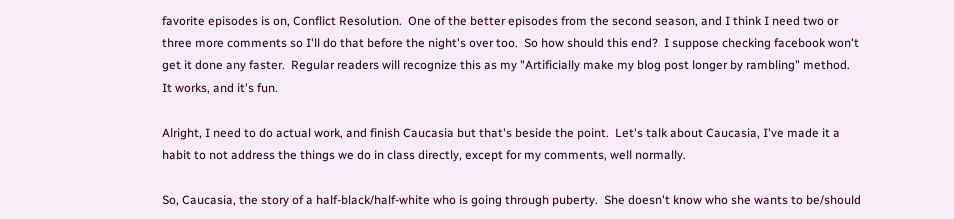favorite episodes is on, Conflict Resolution.  One of the better episodes from the second season, and I think I need two or three more comments so I'll do that before the night's over too.  So how should this end?  I suppose checking facebook won't get it done any faster.  Regular readers will recognize this as my "Artificially make my blog post longer by rambling" method.  It works, and it's fun.

Alright, I need to do actual work, and finish Caucasia but that's beside the point.  Let's talk about Caucasia, I've made it a habit to not address the things we do in class directly, except for my comments, well normally.

So, Caucasia, the story of a half-black/half-white who is going through puberty.  She doesn't know who she wants to be/should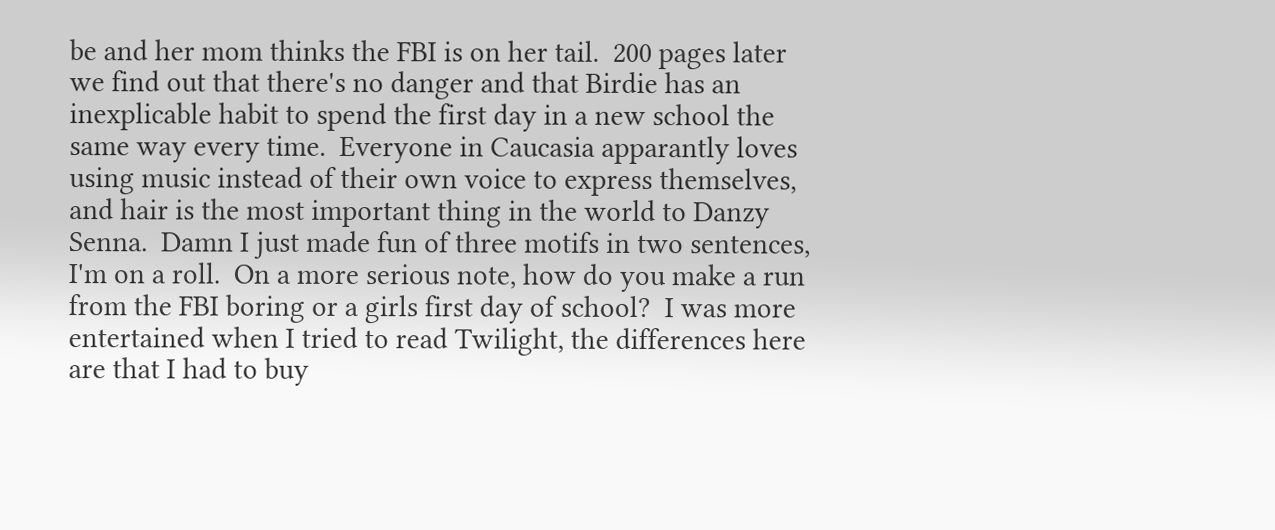be and her mom thinks the FBI is on her tail.  200 pages later we find out that there's no danger and that Birdie has an inexplicable habit to spend the first day in a new school the same way every time.  Everyone in Caucasia apparantly loves using music instead of their own voice to express themselves, and hair is the most important thing in the world to Danzy Senna.  Damn I just made fun of three motifs in two sentences, I'm on a roll.  On a more serious note, how do you make a run from the FBI boring or a girls first day of school?  I was more entertained when I tried to read Twilight, the differences here are that I had to buy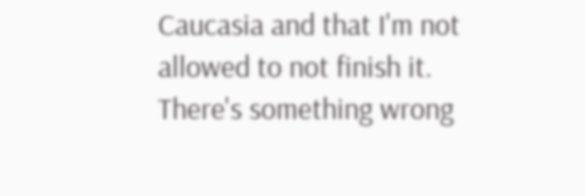Caucasia and that I'm not allowed to not finish it.  There's something wrong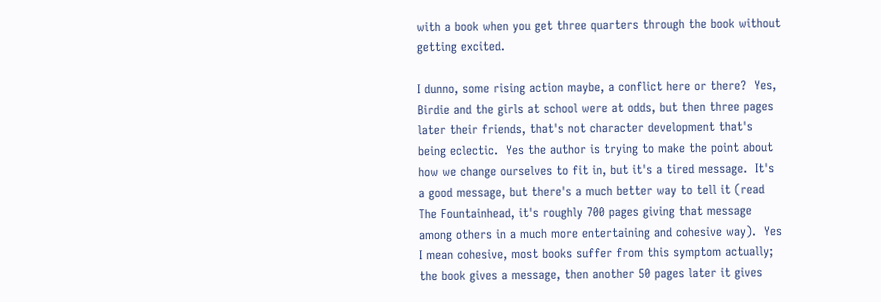with a book when you get three quarters through the book without getting excited.

I dunno, some rising action maybe, a conflict here or there?  Yes, Birdie and the girls at school were at odds, but then three pages later their friends, that's not character development that's being eclectic.  Yes the author is trying to make the point about how we change ourselves to fit in, but it's a tired message.  It's a good message, but there's a much better way to tell it (read The Fountainhead, it's roughly 700 pages giving that message among others in a much more entertaining and cohesive way).  Yes I mean cohesive, most books suffer from this symptom actually; the book gives a message, then another 50 pages later it gives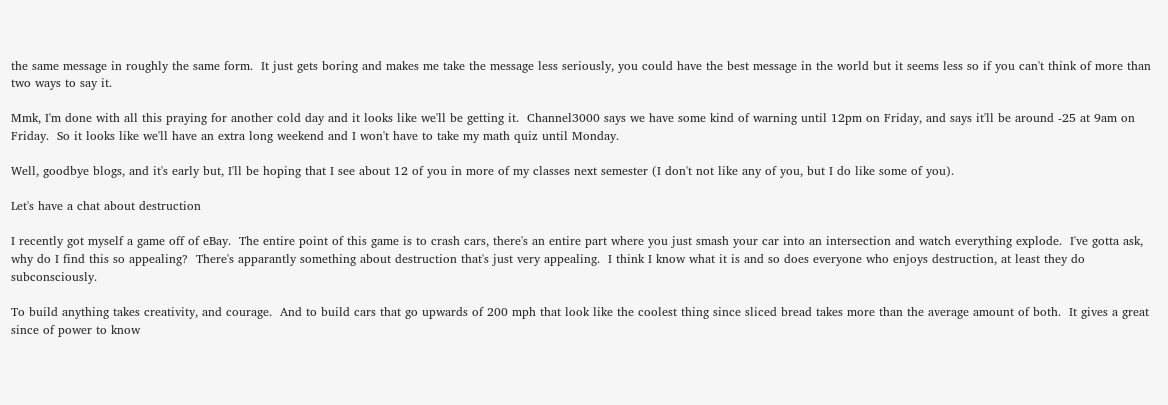the same message in roughly the same form.  It just gets boring and makes me take the message less seriously, you could have the best message in the world but it seems less so if you can't think of more than two ways to say it.

Mmk, I'm done with all this praying for another cold day and it looks like we'll be getting it.  Channel3000 says we have some kind of warning until 12pm on Friday, and says it'll be around -25 at 9am on Friday.  So it looks like we'll have an extra long weekend and I won't have to take my math quiz until Monday.

Well, goodbye blogs, and it's early but, I'll be hoping that I see about 12 of you in more of my classes next semester (I don't not like any of you, but I do like some of you).

Let's have a chat about destruction

I recently got myself a game off of eBay.  The entire point of this game is to crash cars, there's an entire part where you just smash your car into an intersection and watch everything explode.  I've gotta ask, why do I find this so appealing?  There's apparantly something about destruction that's just very appealing.  I think I know what it is and so does everyone who enjoys destruction, at least they do subconsciously.

To build anything takes creativity, and courage.  And to build cars that go upwards of 200 mph that look like the coolest thing since sliced bread takes more than the average amount of both.  It gives a great since of power to know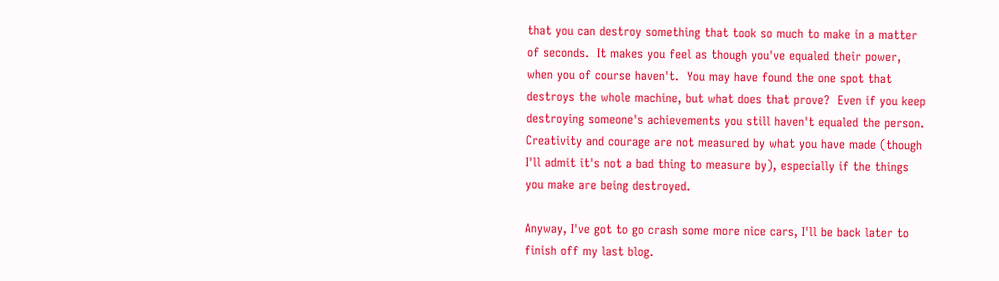that you can destroy something that took so much to make in a matter of seconds.  It makes you feel as though you've equaled their power, when you of course haven't.  You may have found the one spot that destroys the whole machine, but what does that prove?  Even if you keep destroying someone's achievements you still haven't equaled the person.  Creativity and courage are not measured by what you have made (though I'll admit it's not a bad thing to measure by), especially if the things you make are being destroyed.

Anyway, I've got to go crash some more nice cars, I'll be back later to finish off my last blog.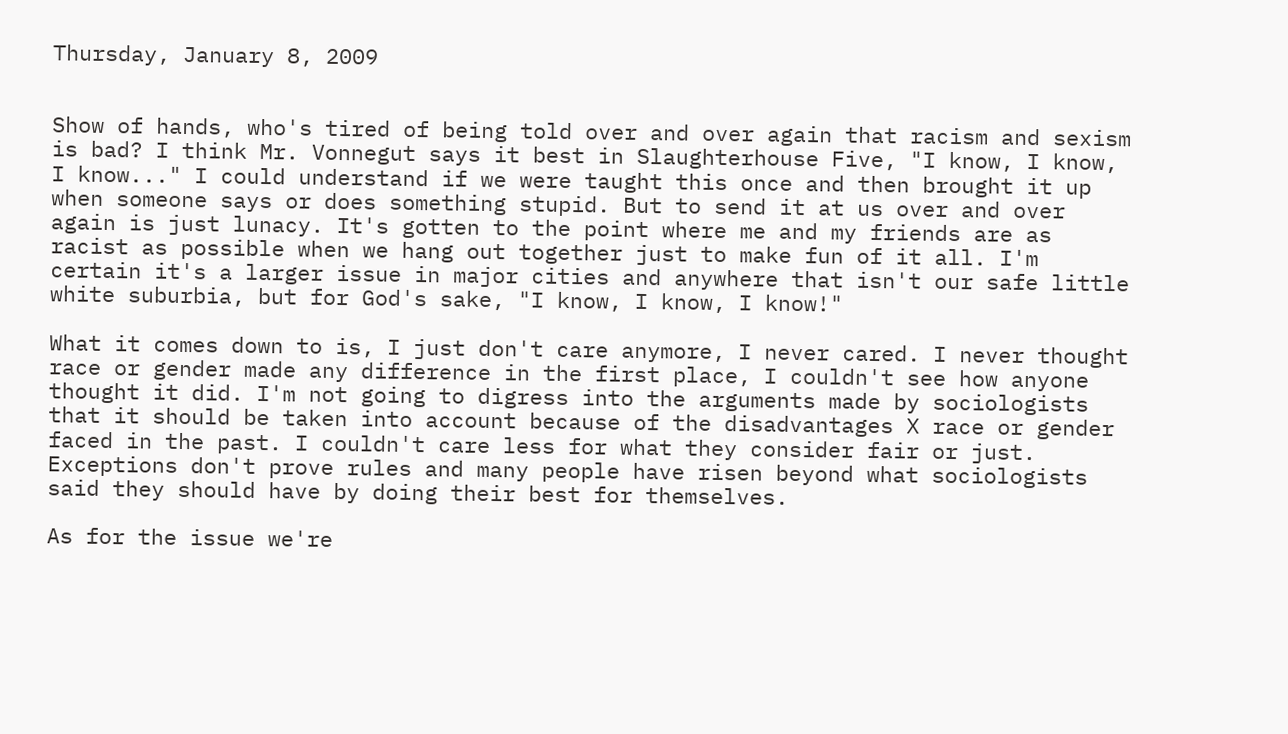Thursday, January 8, 2009


Show of hands, who's tired of being told over and over again that racism and sexism is bad? I think Mr. Vonnegut says it best in Slaughterhouse Five, "I know, I know, I know..." I could understand if we were taught this once and then brought it up when someone says or does something stupid. But to send it at us over and over again is just lunacy. It's gotten to the point where me and my friends are as racist as possible when we hang out together just to make fun of it all. I'm certain it's a larger issue in major cities and anywhere that isn't our safe little white suburbia, but for God's sake, "I know, I know, I know!"

What it comes down to is, I just don't care anymore, I never cared. I never thought race or gender made any difference in the first place, I couldn't see how anyone thought it did. I'm not going to digress into the arguments made by sociologists that it should be taken into account because of the disadvantages X race or gender faced in the past. I couldn't care less for what they consider fair or just. Exceptions don't prove rules and many people have risen beyond what sociologists said they should have by doing their best for themselves.

As for the issue we're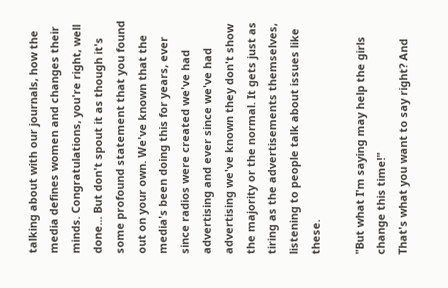talking about with our journals, how the media defines women and changes their minds. Congratulations, you're right, well done... But don't spout it as though it's some profound statement that you found out on your own. We've known that the media's been doing this for years, ever since radios were created we've had advertising and ever since we've had advertising we've known they don't show the majority or the normal. It gets just as tiring as the advertisements themselves, listening to people talk about issues like these.

"But what I'm saying may help the girls change this time!"
That's what you want to say right? And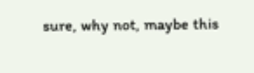sure, why not, maybe this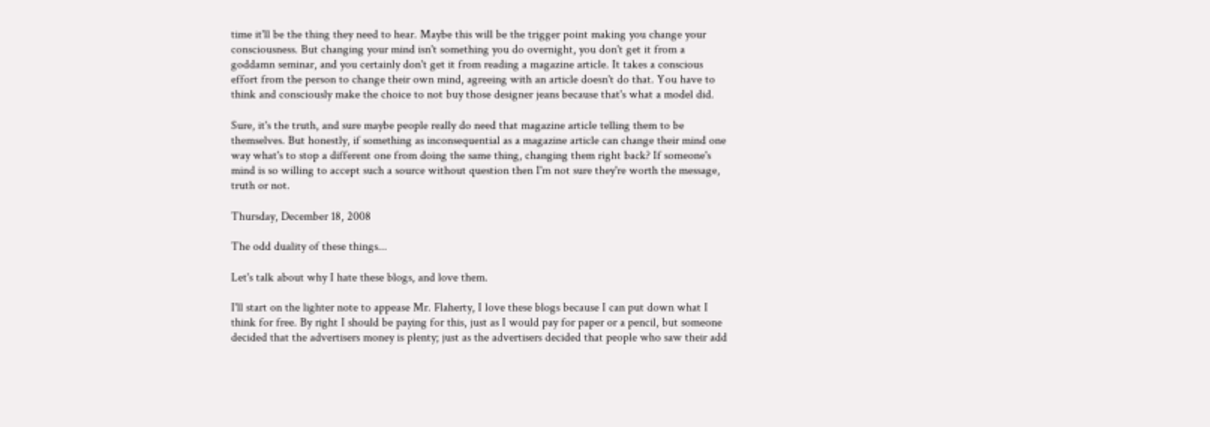time it'll be the thing they need to hear. Maybe this will be the trigger point making you change your consciousness. But changing your mind isn't something you do overnight, you don't get it from a goddamn seminar, and you certainly don't get it from reading a magazine article. It takes a conscious effort from the person to change their own mind, agreeing with an article doesn't do that. You have to think and consciously make the choice to not buy those designer jeans because that's what a model did.

Sure, it's the truth, and sure maybe people really do need that magazine article telling them to be themselves. But honestly, if something as inconsequential as a magazine article can change their mind one way what's to stop a different one from doing the same thing, changing them right back? If someone's mind is so willing to accept such a source without question then I'm not sure they're worth the message, truth or not.

Thursday, December 18, 2008

The odd duality of these things...

Let's talk about why I hate these blogs, and love them.

I'll start on the lighter note to appease Mr. Flaherty, I love these blogs because I can put down what I think for free. By right I should be paying for this, just as I would pay for paper or a pencil, but someone decided that the advertisers money is plenty; just as the advertisers decided that people who saw their add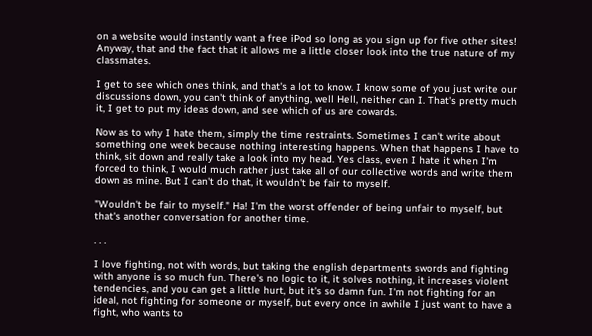on a website would instantly want a free iPod so long as you sign up for five other sites! Anyway, that and the fact that it allows me a little closer look into the true nature of my classmates.

I get to see which ones think, and that's a lot to know. I know some of you just write our discussions down, you can't think of anything, well Hell, neither can I. That's pretty much it, I get to put my ideas down, and see which of us are cowards.

Now as to why I hate them, simply the time restraints. Sometimes I can't write about something one week because nothing interesting happens. When that happens I have to think, sit down and really take a look into my head. Yes class, even I hate it when I'm forced to think, I would much rather just take all of our collective words and write them down as mine. But I can't do that, it wouldn't be fair to myself.

"Wouldn't be fair to myself." Ha! I'm the worst offender of being unfair to myself, but that's another conversation for another time.

. . .

I love fighting, not with words, but taking the english departments swords and fighting with anyone is so much fun. There's no logic to it, it solves nothing, it increases violent tendencies, and you can get a little hurt, but it's so damn fun. I'm not fighting for an ideal, not fighting for someone or myself, but every once in awhile I just want to have a fight, who wants to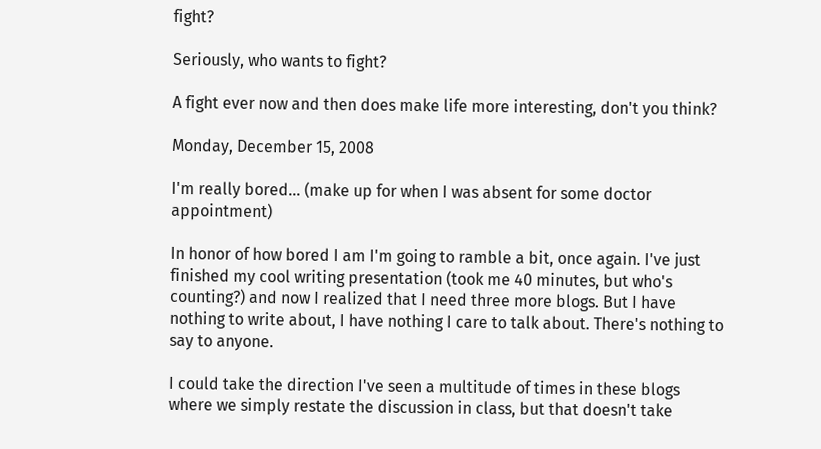fight?

Seriously, who wants to fight?

A fight ever now and then does make life more interesting, don't you think?

Monday, December 15, 2008

I'm really bored... (make up for when I was absent for some doctor appointment)

In honor of how bored I am I'm going to ramble a bit, once again. I've just finished my cool writing presentation (took me 40 minutes, but who's counting?) and now I realized that I need three more blogs. But I have nothing to write about, I have nothing I care to talk about. There's nothing to say to anyone.

I could take the direction I've seen a multitude of times in these blogs where we simply restate the discussion in class, but that doesn't take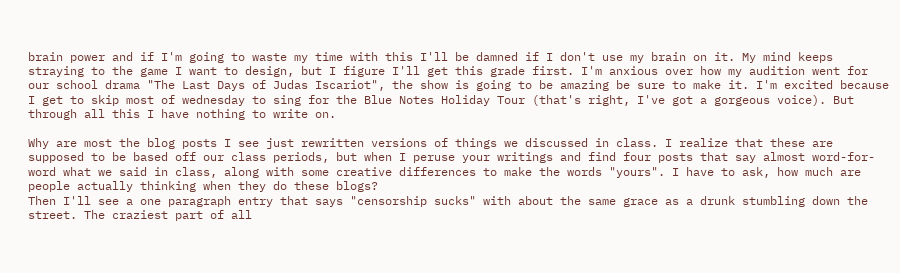brain power and if I'm going to waste my time with this I'll be damned if I don't use my brain on it. My mind keeps straying to the game I want to design, but I figure I'll get this grade first. I'm anxious over how my audition went for our school drama "The Last Days of Judas Iscariot", the show is going to be amazing be sure to make it. I'm excited because I get to skip most of wednesday to sing for the Blue Notes Holiday Tour (that's right, I've got a gorgeous voice). But through all this I have nothing to write on.

Why are most the blog posts I see just rewritten versions of things we discussed in class. I realize that these are supposed to be based off our class periods, but when I peruse your writings and find four posts that say almost word-for-word what we said in class, along with some creative differences to make the words "yours". I have to ask, how much are people actually thinking when they do these blogs?
Then I'll see a one paragraph entry that says "censorship sucks" with about the same grace as a drunk stumbling down the street. The craziest part of all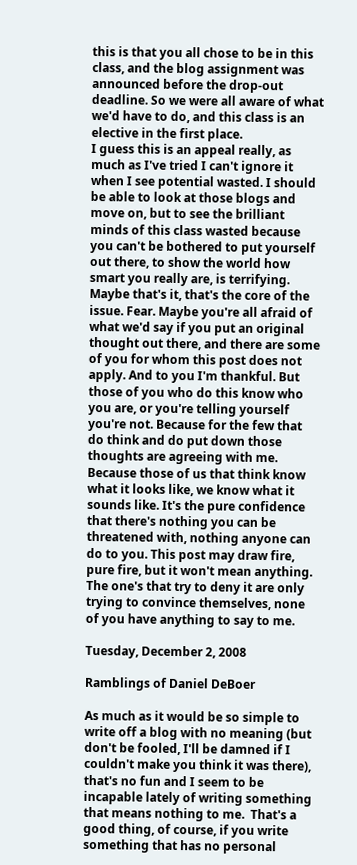this is that you all chose to be in this class, and the blog assignment was announced before the drop-out deadline. So we were all aware of what we'd have to do, and this class is an elective in the first place.
I guess this is an appeal really, as much as I've tried I can't ignore it when I see potential wasted. I should be able to look at those blogs and move on, but to see the brilliant minds of this class wasted because you can't be bothered to put yourself out there, to show the world how smart you really are, is terrifying.
Maybe that's it, that's the core of the issue. Fear. Maybe you're all afraid of what we'd say if you put an original thought out there, and there are some of you for whom this post does not apply. And to you I'm thankful. But those of you who do this know who you are, or you're telling yourself you're not. Because for the few that do think and do put down those thoughts are agreeing with me. Because those of us that think know what it looks like, we know what it sounds like. It's the pure confidence that there's nothing you can be threatened with, nothing anyone can do to you. This post may draw fire, pure fire, but it won't mean anything. The one's that try to deny it are only trying to convince themselves, none of you have anything to say to me.

Tuesday, December 2, 2008

Ramblings of Daniel DeBoer

As much as it would be so simple to write off a blog with no meaning (but don't be fooled, I'll be damned if I couldn't make you think it was there), that's no fun and I seem to be incapable lately of writing something that means nothing to me.  That's a good thing, of course, if you write something that has no personal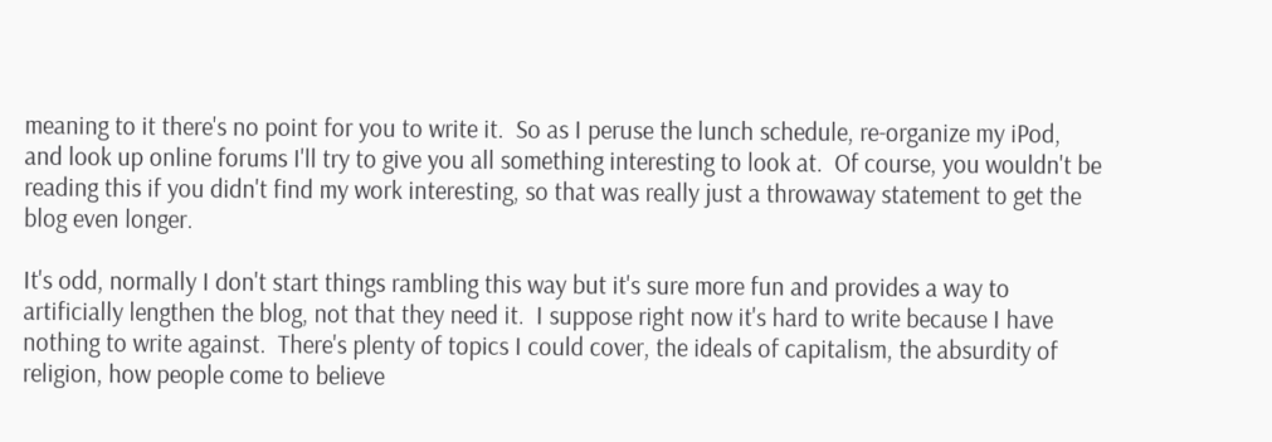meaning to it there's no point for you to write it.  So as I peruse the lunch schedule, re-organize my iPod, and look up online forums I'll try to give you all something interesting to look at.  Of course, you wouldn't be reading this if you didn't find my work interesting, so that was really just a throwaway statement to get the blog even longer.

It's odd, normally I don't start things rambling this way but it's sure more fun and provides a way to artificially lengthen the blog, not that they need it.  I suppose right now it's hard to write because I have nothing to write against.  There's plenty of topics I could cover, the ideals of capitalism, the absurdity of religion, how people come to believe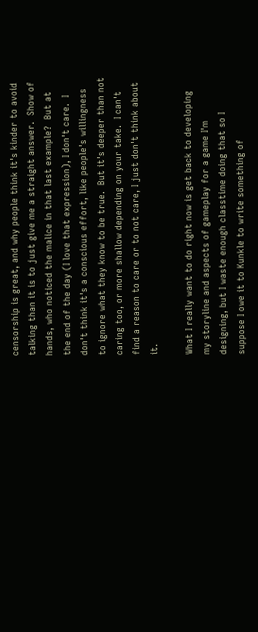censorship is great, and why people think it's kinder to avoid talking than it is to just give me a straight answer.  Show of hands, who noticed the malice in that last example?  But at the end of the day (I love that expression), I don't care.  I don't think it's a conscious effort, like people's willingness to ignore what they know to be true.  But it's deeper than not caring too, or more shallow depending on your take.  I can't find a reason to care or to not care, I just don't think about it.

What I really want to do right now is get back to developing my storyline and aspects of gameplay for a game I'm designing, but I waste enough classtime doing that so I suppose I owe it to Kunkle to write something of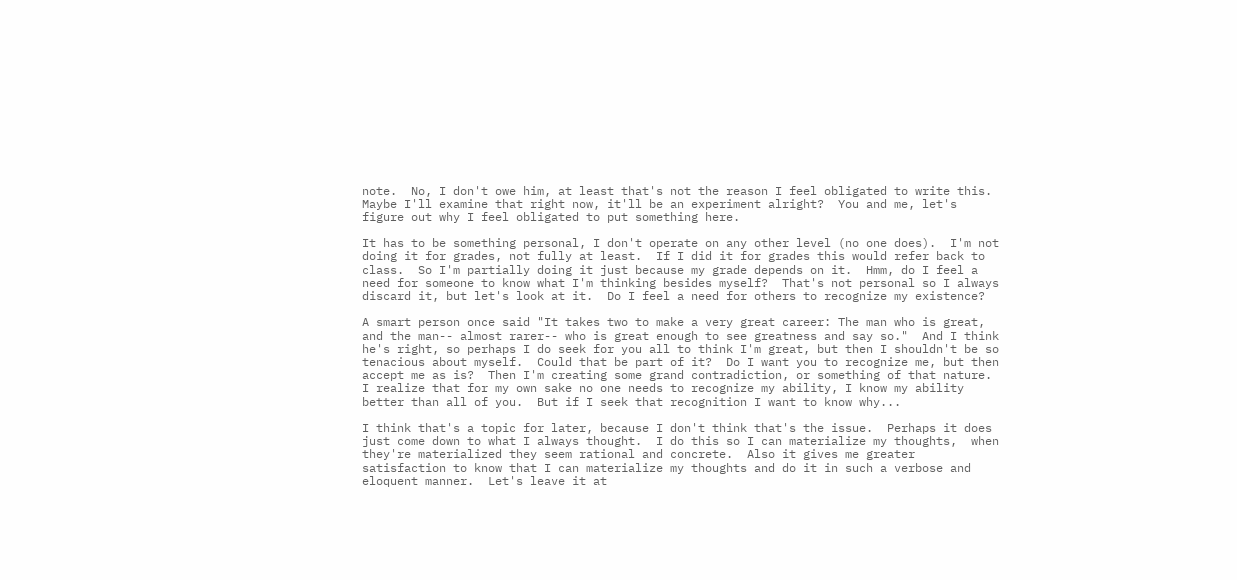note.  No, I don't owe him, at least that's not the reason I feel obligated to write this.  Maybe I'll examine that right now, it'll be an experiment alright?  You and me, let's figure out why I feel obligated to put something here.

It has to be something personal, I don't operate on any other level (no one does).  I'm not doing it for grades, not fully at least.  If I did it for grades this would refer back to class.  So I'm partially doing it just because my grade depends on it.  Hmm, do I feel a need for someone to know what I'm thinking besides myself?  That's not personal so I always discard it, but let's look at it.  Do I feel a need for others to recognize my existence?

A smart person once said "It takes two to make a very great career: The man who is great, and the man-- almost rarer-- who is great enough to see greatness and say so."  And I think he's right, so perhaps I do seek for you all to think I'm great, but then I shouldn't be so tenacious about myself.  Could that be part of it?  Do I want you to recognize me, but then accept me as is?  Then I'm creating some grand contradiction, or something of that nature.  I realize that for my own sake no one needs to recognize my ability, I know my ability better than all of you.  But if I seek that recognition I want to know why...

I think that's a topic for later, because I don't think that's the issue.  Perhaps it does just come down to what I always thought.  I do this so I can materialize my thoughts,  when they're materialized they seem rational and concrete.  Also it gives me greater satisfaction to know that I can materialize my thoughts and do it in such a verbose and eloquent manner.  Let's leave it at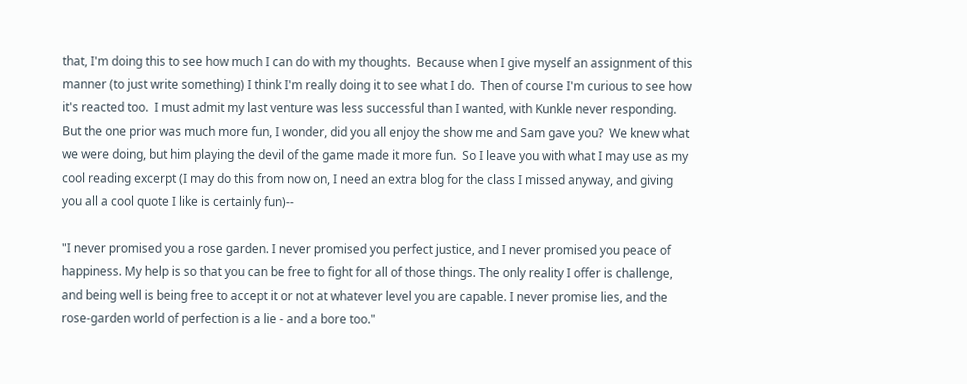that, I'm doing this to see how much I can do with my thoughts.  Because when I give myself an assignment of this manner (to just write something) I think I'm really doing it to see what I do.  Then of course I'm curious to see how it's reacted too.  I must admit my last venture was less successful than I wanted, with Kunkle never responding.  But the one prior was much more fun, I wonder, did you all enjoy the show me and Sam gave you?  We knew what we were doing, but him playing the devil of the game made it more fun.  So I leave you with what I may use as my cool reading excerpt (I may do this from now on, I need an extra blog for the class I missed anyway, and giving you all a cool quote I like is certainly fun)--

"I never promised you a rose garden. I never promised you perfect justice, and I never promised you peace of happiness. My help is so that you can be free to fight for all of those things. The only reality I offer is challenge, and being well is being free to accept it or not at whatever level you are capable. I never promise lies, and the rose-garden world of perfection is a lie - and a bore too."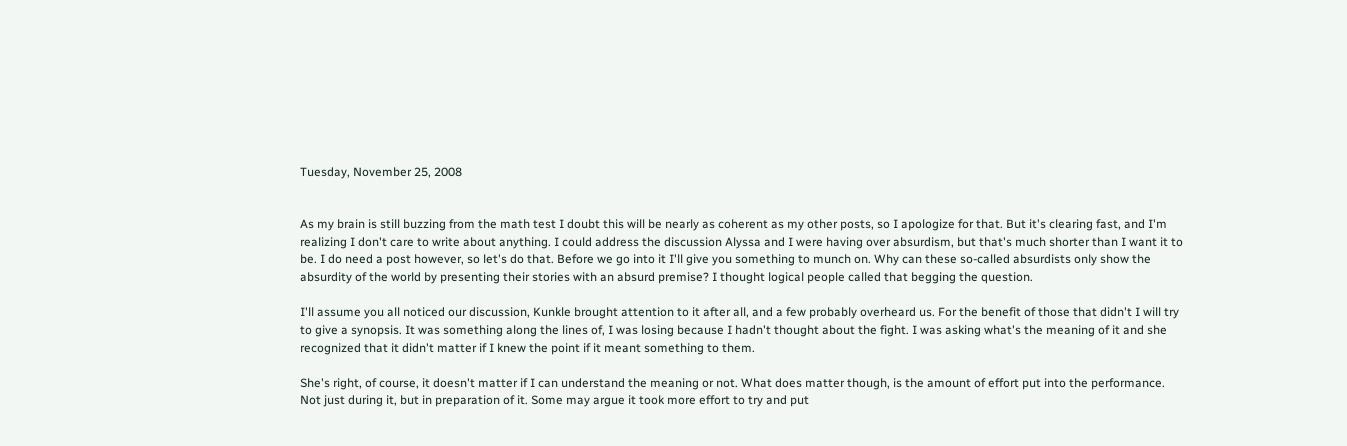Tuesday, November 25, 2008


As my brain is still buzzing from the math test I doubt this will be nearly as coherent as my other posts, so I apologize for that. But it's clearing fast, and I'm realizing I don't care to write about anything. I could address the discussion Alyssa and I were having over absurdism, but that's much shorter than I want it to be. I do need a post however, so let's do that. Before we go into it I'll give you something to munch on. Why can these so-called absurdists only show the absurdity of the world by presenting their stories with an absurd premise? I thought logical people called that begging the question.

I'll assume you all noticed our discussion, Kunkle brought attention to it after all, and a few probably overheard us. For the benefit of those that didn't I will try to give a synopsis. It was something along the lines of, I was losing because I hadn't thought about the fight. I was asking what's the meaning of it and she recognized that it didn't matter if I knew the point if it meant something to them.

She's right, of course, it doesn't matter if I can understand the meaning or not. What does matter though, is the amount of effort put into the performance. Not just during it, but in preparation of it. Some may argue it took more effort to try and put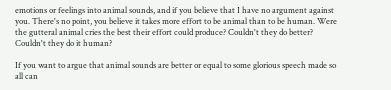emotions or feelings into animal sounds, and if you believe that I have no argument against you. There's no point, you believe it takes more effort to be animal than to be human. Were the gutteral animal cries the best their effort could produce? Couldn't they do better? Couldn't they do it human?

If you want to argue that animal sounds are better or equal to some glorious speech made so all can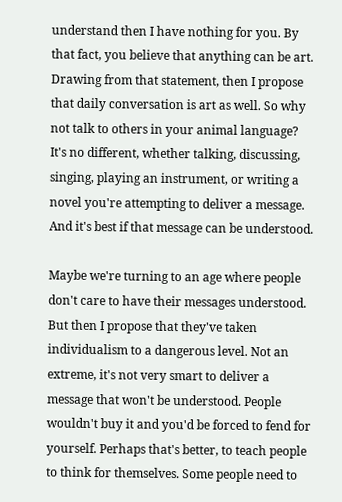understand then I have nothing for you. By that fact, you believe that anything can be art. Drawing from that statement, then I propose that daily conversation is art as well. So why not talk to others in your animal language? It's no different, whether talking, discussing, singing, playing an instrument, or writing a novel you're attempting to deliver a message. And it's best if that message can be understood.

Maybe we're turning to an age where people don't care to have their messages understood. But then I propose that they've taken individualism to a dangerous level. Not an extreme, it's not very smart to deliver a message that won't be understood. People wouldn't buy it and you'd be forced to fend for yourself. Perhaps that's better, to teach people to think for themselves. Some people need to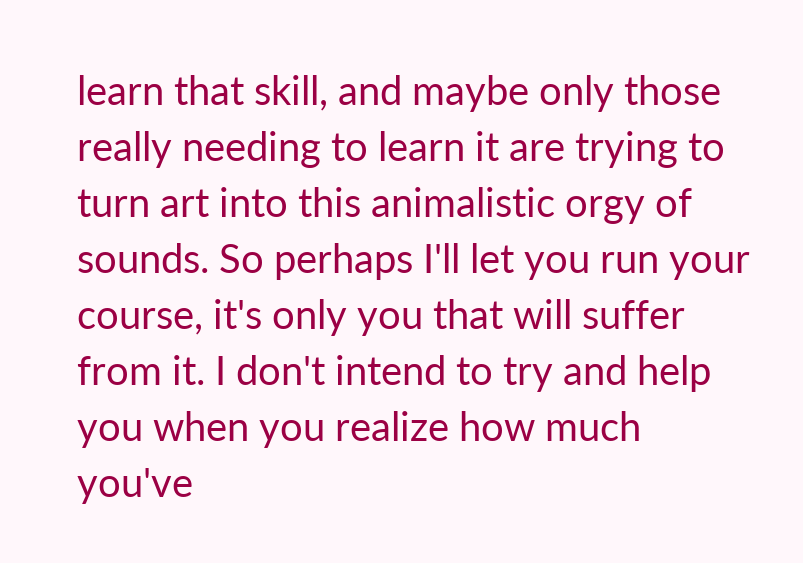learn that skill, and maybe only those really needing to learn it are trying to turn art into this animalistic orgy of sounds. So perhaps I'll let you run your course, it's only you that will suffer from it. I don't intend to try and help you when you realize how much you've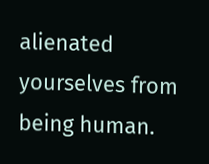alienated yourselves from being human.